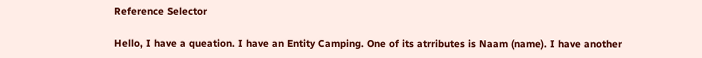Reference Selector

Hello, I have a queation. I have an Entity Camping. One of its atrributes is Naam (name). I have another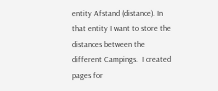entity Afstand (distance). In that entity I want to store the distances between the different Campings.  I created pages for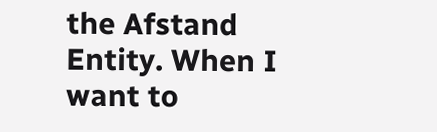the Afstand Entity. When I want to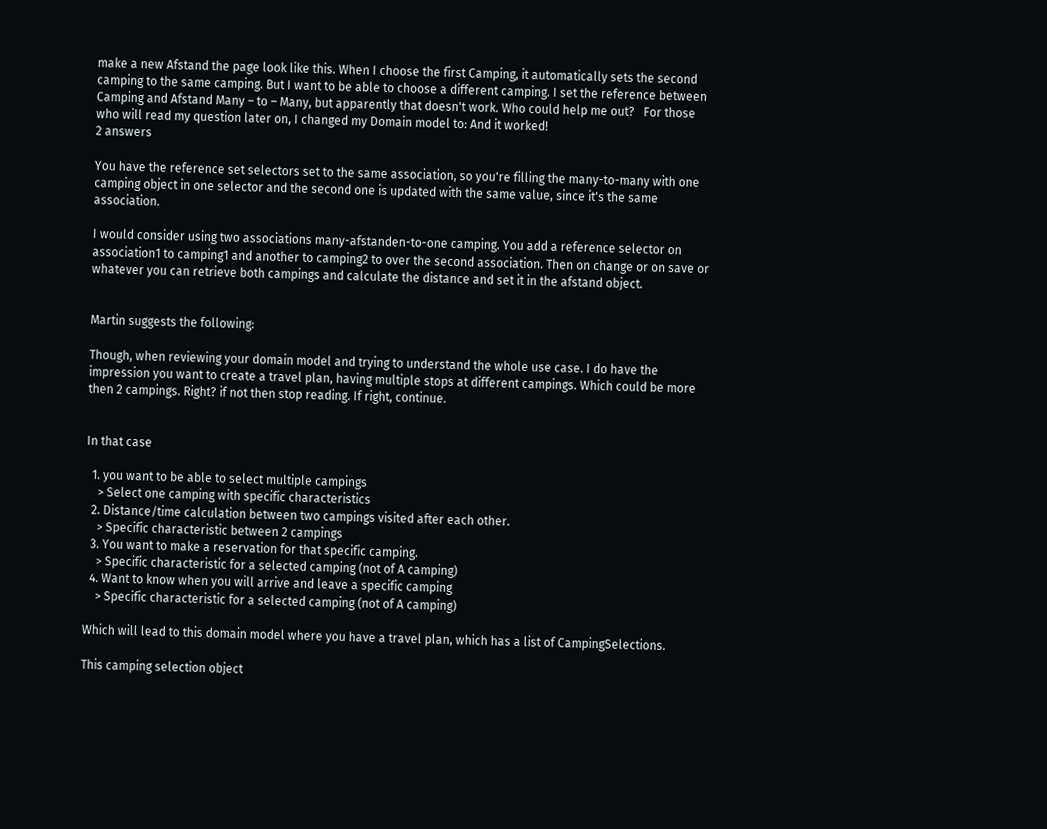make a new Afstand the page look like this. When I choose the first Camping, it automatically sets the second camping to the same camping. But I want to be able to choose a different camping. I set the reference between Camping and Afstand Many – to – Many, but apparently that doesn't work. Who could help me out?   For those who will read my question later on, I changed my Domain model to: And it worked!
2 answers

You have the reference set selectors set to the same association, so you're filling the many-to-many with one camping object in one selector and the second one is updated with the same value, since it's the same association.

I would consider using two associations many-afstanden-to-one camping. You add a reference selector on association1 to camping1 and another to camping2 to over the second association. Then on change or on save or whatever you can retrieve both campings and calculate the distance and set it in the afstand object.


Martin suggests the following:

Though, when reviewing your domain model and trying to understand the whole use case. I do have the impression you want to create a travel plan, having multiple stops at different campings. Which could be more then 2 campings. Right? if not then stop reading. If right, continue.


In that case

  1. you want to be able to select multiple campings
    > Select one camping with specific characteristics
  2. Distance/time calculation between two campings visited after each other.
    > Specific characteristic between 2 campings
  3. You want to make a reservation for that specific camping.
    > Specific characteristic for a selected camping (not of A camping)
  4. Want to know when you will arrive and leave a specific camping
    > Specific characteristic for a selected camping (not of A camping)

Which will lead to this domain model where you have a travel plan, which has a list of CampingSelections.

This camping selection object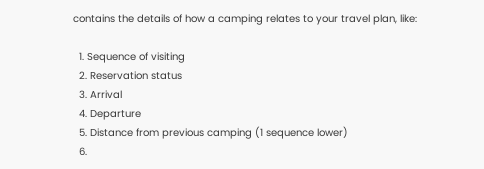contains the details of how a camping relates to your travel plan, like:

  1. Sequence of visiting
  2. Reservation status
  3. Arrival
  4. Departure
  5. Distance from previous camping (1 sequence lower)
  6.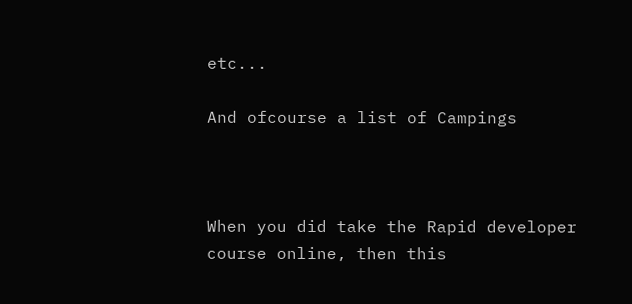etc...

And ofcourse a list of Campings



When you did take the Rapid developer course online, then this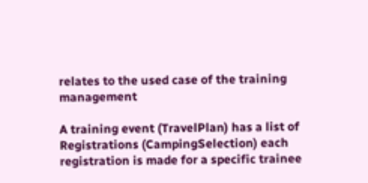relates to the used case of the training management

A training event (TravelPlan) has a list of Registrations (CampingSelection) each registration is made for a specific trainee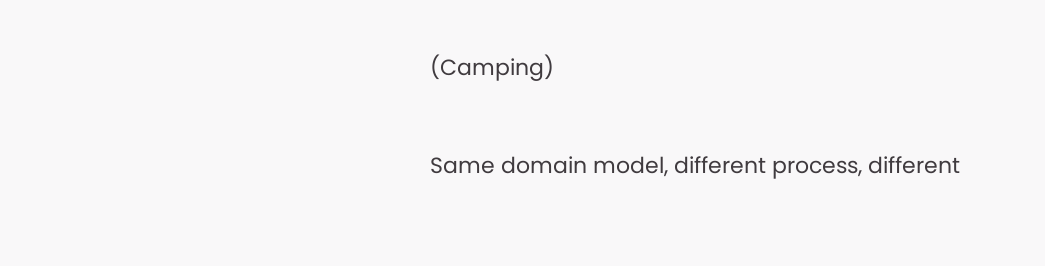(Camping)

Same domain model, different process, different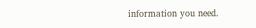information you need.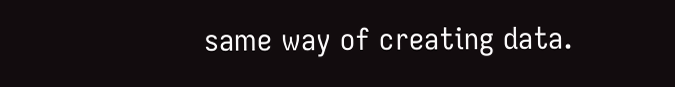same way of creating data.